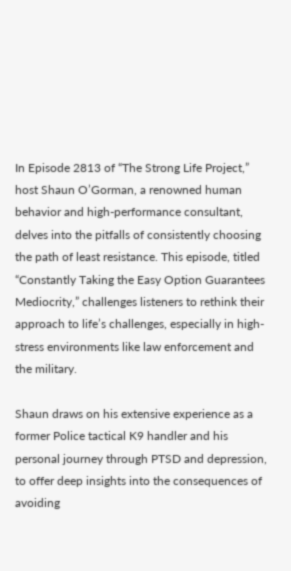In Episode 2813 of “The Strong Life Project,” host Shaun O’Gorman, a renowned human behavior and high-performance consultant, delves into the pitfalls of consistently choosing the path of least resistance. This episode, titled “Constantly Taking the Easy Option Guarantees Mediocrity,” challenges listeners to rethink their approach to life’s challenges, especially in high-stress environments like law enforcement and the military.

Shaun draws on his extensive experience as a former Police tactical K9 handler and his personal journey through PTSD and depression, to offer deep insights into the consequences of avoiding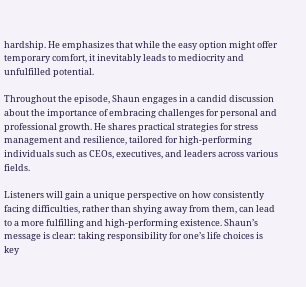hardship. He emphasizes that while the easy option might offer temporary comfort, it inevitably leads to mediocrity and unfulfilled potential.

Throughout the episode, Shaun engages in a candid discussion about the importance of embracing challenges for personal and professional growth. He shares practical strategies for stress management and resilience, tailored for high-performing individuals such as CEOs, executives, and leaders across various fields.

Listeners will gain a unique perspective on how consistently facing difficulties, rather than shying away from them, can lead to a more fulfilling and high-performing existence. Shaun’s message is clear: taking responsibility for one’s life choices is key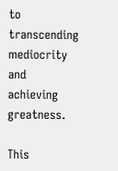to transcending mediocrity and achieving greatness.

This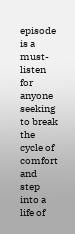episode is a must-listen for anyone seeking to break the cycle of comfort and step into a life of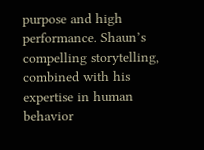purpose and high performance. Shaun’s compelling storytelling, combined with his expertise in human behavior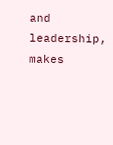and leadership, makes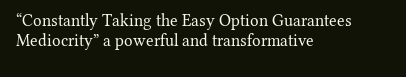“Constantly Taking the Easy Option Guarantees Mediocrity” a powerful and transformative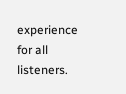experience for all listeners.